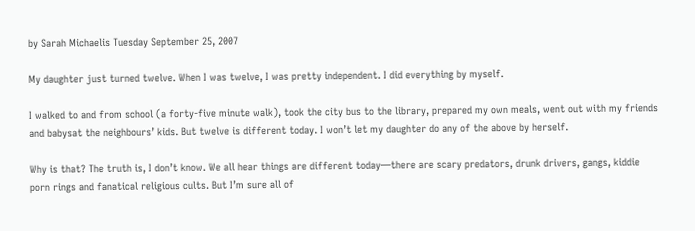by Sarah Michaelis Tuesday September 25, 2007

My daughter just turned twelve. When I was twelve, I was pretty independent. I did everything by myself.

I walked to and from school (a forty-five minute walk), took the city bus to the library, prepared my own meals, went out with my friends and babysat the neighbours’ kids. But twelve is different today. I won’t let my daughter do any of the above by herself.

Why is that? The truth is, I don’t know. We all hear things are different today—there are scary predators, drunk drivers, gangs, kiddie porn rings and fanatical religious cults. But I’m sure all of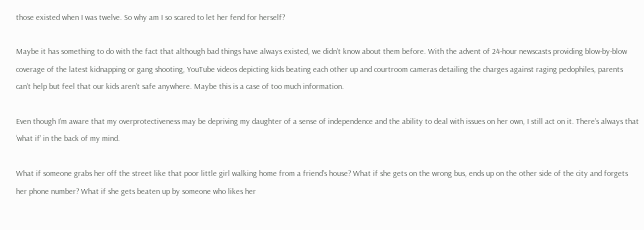those existed when I was twelve. So why am I so scared to let her fend for herself?

Maybe it has something to do with the fact that although bad things have always existed, we didn’t know about them before. With the advent of 24-hour newscasts providing blow-by-blow coverage of the latest kidnapping or gang shooting, YouTube videos depicting kids beating each other up and courtroom cameras detailing the charges against raging pedophiles, parents can’t help but feel that our kids aren’t safe anywhere. Maybe this is a case of too much information.

Even though I’m aware that my overprotectiveness may be depriving my daughter of a sense of independence and the ability to deal with issues on her own, I still act on it. There’s always that ‘what if’ in the back of my mind.

What if someone grabs her off the street like that poor little girl walking home from a friend’s house? What if she gets on the wrong bus, ends up on the other side of the city and forgets her phone number? What if she gets beaten up by someone who likes her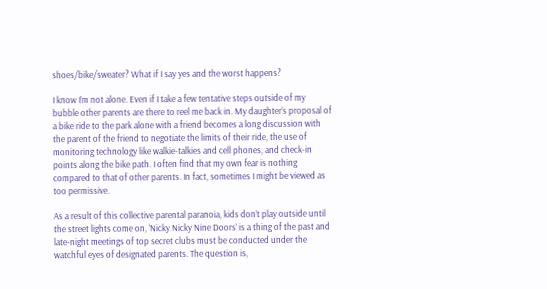shoes/bike/sweater? What if I say yes and the worst happens?

I know I’m not alone. Even if I take a few tentative steps outside of my bubble other parents are there to reel me back in. My daughter’s proposal of a bike ride to the park alone with a friend becomes a long discussion with the parent of the friend to negotiate the limits of their ride, the use of monitoring technology like walkie-talkies and cell phones, and check-in points along the bike path. I often find that my own fear is nothing compared to that of other parents. In fact, sometimes I might be viewed as too permissive.

As a result of this collective parental paranoia, kids don’t play outside until the street lights come on, ‘Nicky Nicky Nine Doors’ is a thing of the past and late-night meetings of top secret clubs must be conducted under the watchful eyes of designated parents. The question is,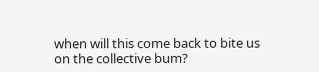when will this come back to bite us on the collective bum?